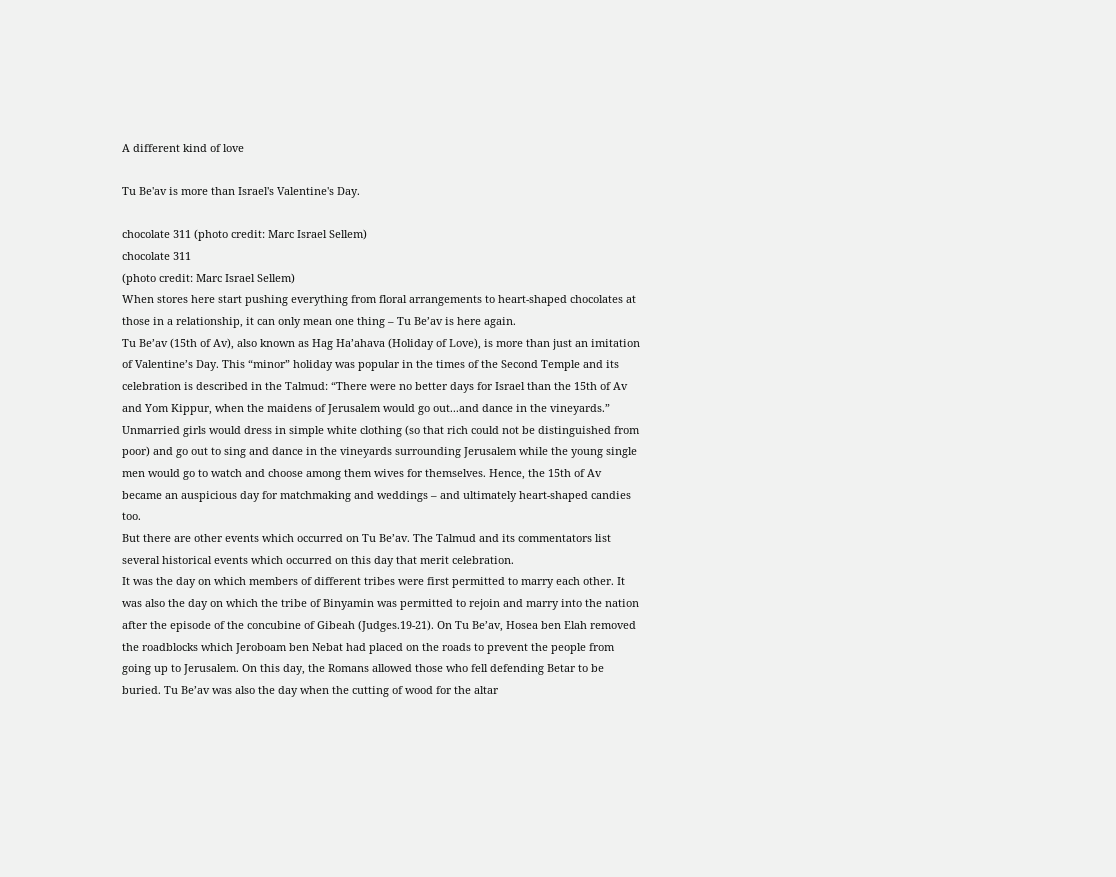A different kind of love

Tu Be'av is more than Israel's Valentine's Day.

chocolate 311 (photo credit: Marc Israel Sellem)
chocolate 311
(photo credit: Marc Israel Sellem)
When stores here start pushing everything from floral arrangements to heart-shaped chocolates at those in a relationship, it can only mean one thing – Tu Be’av is here again.
Tu Be’av (15th of Av), also known as Hag Ha’ahava (Holiday of Love), is more than just an imitation of Valentine’s Day. This “minor” holiday was popular in the times of the Second Temple and its celebration is described in the Talmud: “There were no better days for Israel than the 15th of Av and Yom Kippur, when the maidens of Jerusalem would go out...and dance in the vineyards.”
Unmarried girls would dress in simple white clothing (so that rich could not be distinguished from poor) and go out to sing and dance in the vineyards surrounding Jerusalem while the young single men would go to watch and choose among them wives for themselves. Hence, the 15th of Av became an auspicious day for matchmaking and weddings – and ultimately heart-shaped candies too.
But there are other events which occurred on Tu Be’av. The Talmud and its commentators list several historical events which occurred on this day that merit celebration.
It was the day on which members of different tribes were first permitted to marry each other. It was also the day on which the tribe of Binyamin was permitted to rejoin and marry into the nation after the episode of the concubine of Gibeah (Judges.19-21). On Tu Be’av, Hosea ben Elah removed the roadblocks which Jeroboam ben Nebat had placed on the roads to prevent the people from going up to Jerusalem. On this day, the Romans allowed those who fell defending Betar to be buried. Tu Be’av was also the day when the cutting of wood for the altar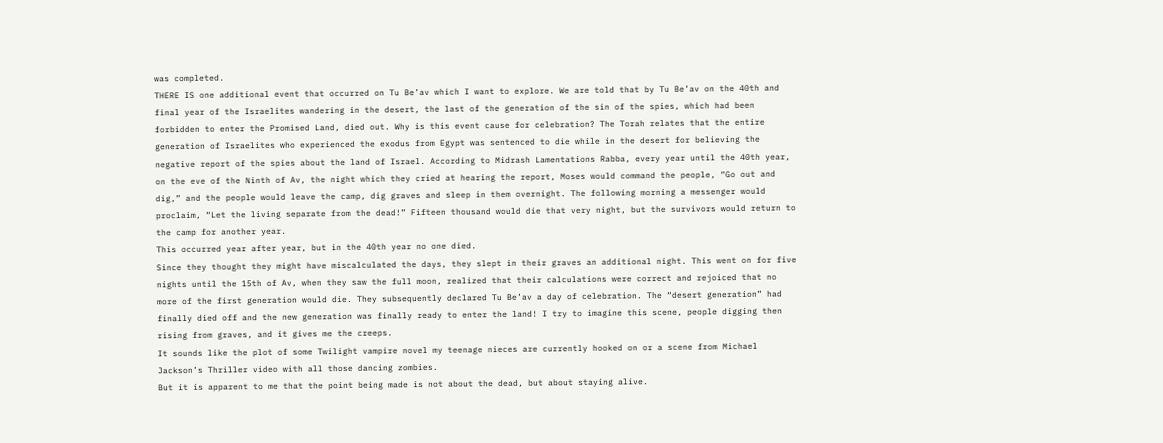was completed.
THERE IS one additional event that occurred on Tu Be’av which I want to explore. We are told that by Tu Be’av on the 40th and final year of the Israelites wandering in the desert, the last of the generation of the sin of the spies, which had been forbidden to enter the Promised Land, died out. Why is this event cause for celebration? The Torah relates that the entire generation of Israelites who experienced the exodus from Egypt was sentenced to die while in the desert for believing the negative report of the spies about the land of Israel. According to Midrash Lamentations Rabba, every year until the 40th year, on the eve of the Ninth of Av, the night which they cried at hearing the report, Moses would command the people, “Go out and dig,” and the people would leave the camp, dig graves and sleep in them overnight. The following morning a messenger would proclaim, “Let the living separate from the dead!” Fifteen thousand would die that very night, but the survivors would return to the camp for another year.
This occurred year after year, but in the 40th year no one died.
Since they thought they might have miscalculated the days, they slept in their graves an additional night. This went on for five nights until the 15th of Av, when they saw the full moon, realized that their calculations were correct and rejoiced that no more of the first generation would die. They subsequently declared Tu Be’av a day of celebration. The “desert generation” had finally died off and the new generation was finally ready to enter the land! I try to imagine this scene, people digging then rising from graves, and it gives me the creeps.
It sounds like the plot of some Twilight vampire novel my teenage nieces are currently hooked on or a scene from Michael Jackson’s Thriller video with all those dancing zombies.
But it is apparent to me that the point being made is not about the dead, but about staying alive.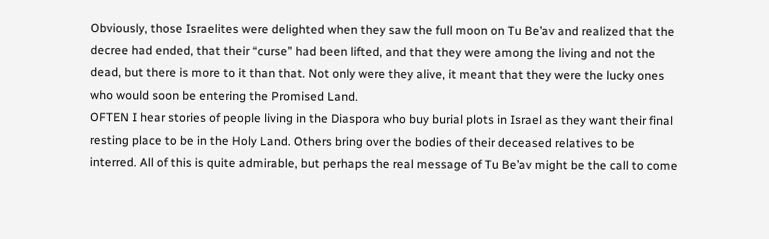Obviously, those Israelites were delighted when they saw the full moon on Tu Be’av and realized that the decree had ended, that their “curse” had been lifted, and that they were among the living and not the dead, but there is more to it than that. Not only were they alive, it meant that they were the lucky ones who would soon be entering the Promised Land.
OFTEN I hear stories of people living in the Diaspora who buy burial plots in Israel as they want their final resting place to be in the Holy Land. Others bring over the bodies of their deceased relatives to be interred. All of this is quite admirable, but perhaps the real message of Tu Be’av might be the call to come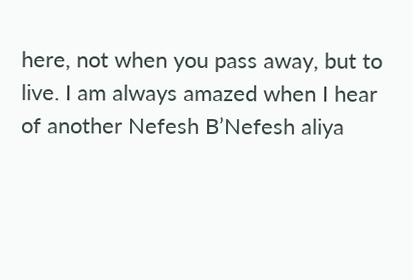here, not when you pass away, but to live. I am always amazed when I hear of another Nefesh B’Nefesh aliya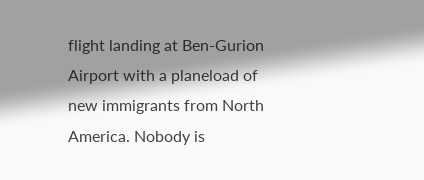flight landing at Ben-Gurion Airport with a planeload of new immigrants from North America. Nobody is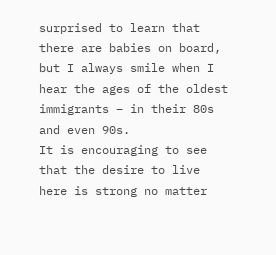surprised to learn that there are babies on board, but I always smile when I hear the ages of the oldest immigrants – in their 80s and even 90s.
It is encouraging to see that the desire to live here is strong no matter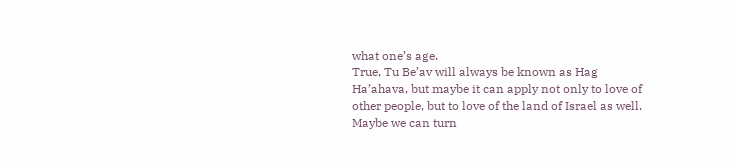what one’s age.
True, Tu Be’av will always be known as Hag Ha’ahava, but maybe it can apply not only to love of other people, but to love of the land of Israel as well. Maybe we can turn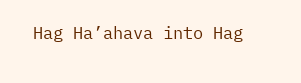Hag Ha’ahava into Hag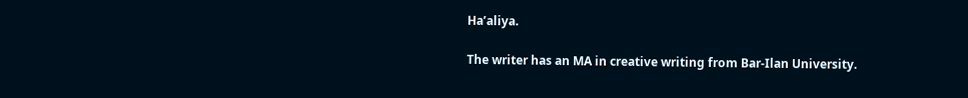Ha’aliya.

The writer has an MA in creative writing from Bar-Ilan University.